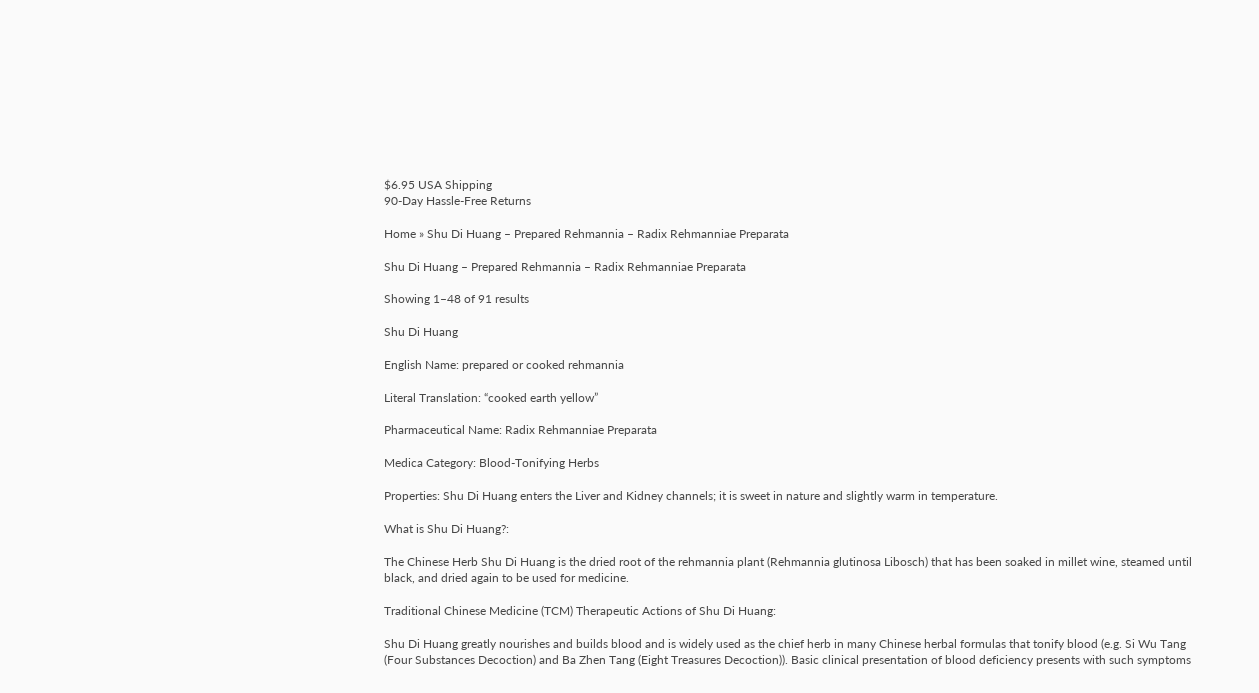$6.95 USA Shipping
90-Day Hassle-Free Returns

Home » Shu Di Huang – Prepared Rehmannia – Radix Rehmanniae Preparata

Shu Di Huang – Prepared Rehmannia – Radix Rehmanniae Preparata

Showing 1–48 of 91 results

Shu Di Huang

English Name: prepared or cooked rehmannia

Literal Translation: “cooked earth yellow”

Pharmaceutical Name: Radix Rehmanniae Preparata

Medica Category: Blood-Tonifying Herbs

Properties: Shu Di Huang enters the Liver and Kidney channels; it is sweet in nature and slightly warm in temperature.

What is Shu Di Huang?:

The Chinese Herb Shu Di Huang is the dried root of the rehmannia plant (Rehmannia glutinosa Libosch) that has been soaked in millet wine, steamed until black, and dried again to be used for medicine.

Traditional Chinese Medicine (TCM) Therapeutic Actions of Shu Di Huang:

Shu Di Huang greatly nourishes and builds blood and is widely used as the chief herb in many Chinese herbal formulas that tonify blood (e.g. Si Wu Tang (Four Substances Decoction) and Ba Zhen Tang (Eight Treasures Decoction)). Basic clinical presentation of blood deficiency presents with such symptoms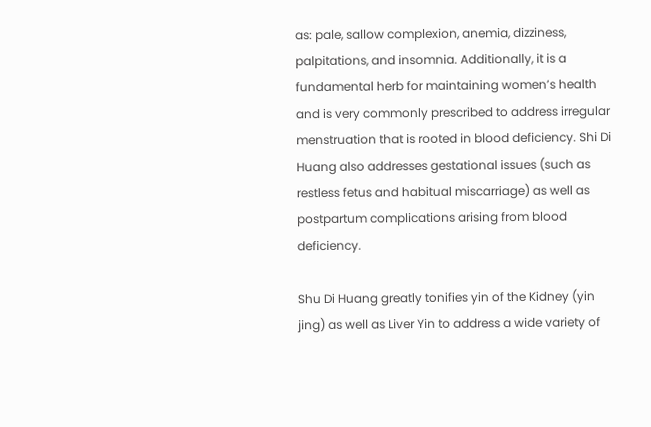as: pale, sallow complexion, anemia, dizziness, palpitations, and insomnia. Additionally, it is a fundamental herb for maintaining women’s health and is very commonly prescribed to address irregular menstruation that is rooted in blood deficiency. Shi Di Huang also addresses gestational issues (such as restless fetus and habitual miscarriage) as well as postpartum complications arising from blood deficiency.

Shu Di Huang greatly tonifies yin of the Kidney (yin jing) as well as Liver Yin to address a wide variety of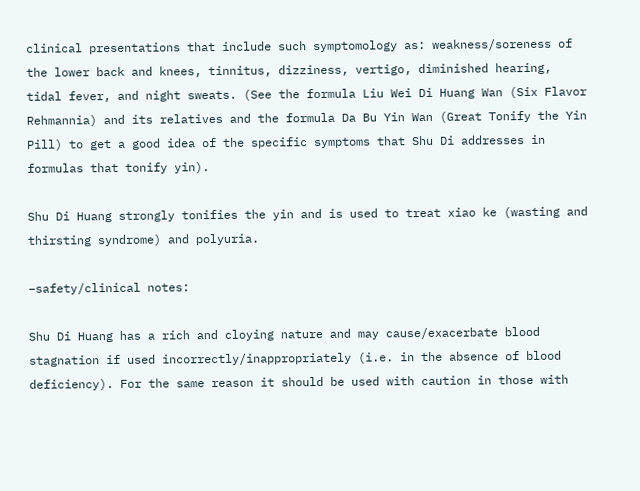clinical presentations that include such symptomology as: weakness/soreness of the lower back and knees, tinnitus, dizziness, vertigo, diminished hearing, tidal fever, and night sweats. (See the formula Liu Wei Di Huang Wan (Six Flavor Rehmannia) and its relatives and the formula Da Bu Yin Wan (Great Tonify the Yin Pill) to get a good idea of the specific symptoms that Shu Di addresses in formulas that tonify yin).

Shu Di Huang strongly tonifies the yin and is used to treat xiao ke (wasting and thirsting syndrome) and polyuria.

–safety/clinical notes:

Shu Di Huang has a rich and cloying nature and may cause/exacerbate blood stagnation if used incorrectly/inappropriately (i.e. in the absence of blood deficiency). For the same reason it should be used with caution in those with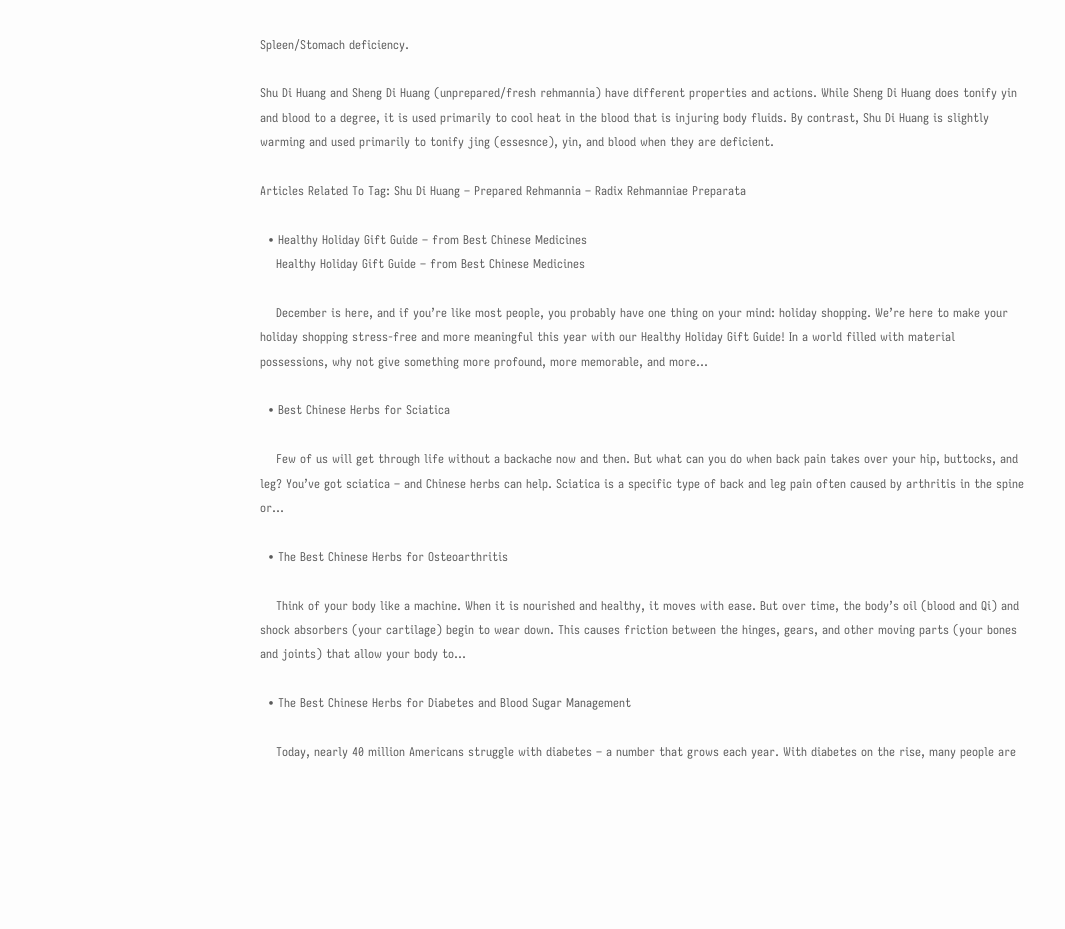Spleen/Stomach deficiency.

Shu Di Huang and Sheng Di Huang (unprepared/fresh rehmannia) have different properties and actions. While Sheng Di Huang does tonify yin and blood to a degree, it is used primarily to cool heat in the blood that is injuring body fluids. By contrast, Shu Di Huang is slightly warming and used primarily to tonify jing (essesnce), yin, and blood when they are deficient.

Articles Related To Tag: Shu Di Huang – Prepared Rehmannia – Radix Rehmanniae Preparata

  • Healthy Holiday Gift Guide – from Best Chinese Medicines
    Healthy Holiday Gift Guide – from Best Chinese Medicines

    December is here, and if you’re like most people, you probably have one thing on your mind: holiday shopping. We’re here to make your holiday shopping stress-free and more meaningful this year with our Healthy Holiday Gift Guide! In a world filled with material possessions, why not give something more profound, more memorable, and more…

  • Best Chinese Herbs for Sciatica

    Few of us will get through life without a backache now and then. But what can you do when back pain takes over your hip, buttocks, and leg? You’ve got sciatica – and Chinese herbs can help. Sciatica is a specific type of back and leg pain often caused by arthritis in the spine or…

  • The Best Chinese Herbs for Osteoarthritis

    Think of your body like a machine. When it is nourished and healthy, it moves with ease. But over time, the body’s oil (blood and Qi) and shock absorbers (your cartilage) begin to wear down. This causes friction between the hinges, gears, and other moving parts (your bones and joints) that allow your body to…

  • The Best Chinese Herbs for Diabetes and Blood Sugar Management

    Today, nearly 40 million Americans struggle with diabetes – a number that grows each year. With diabetes on the rise, many people are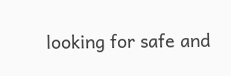looking for safe and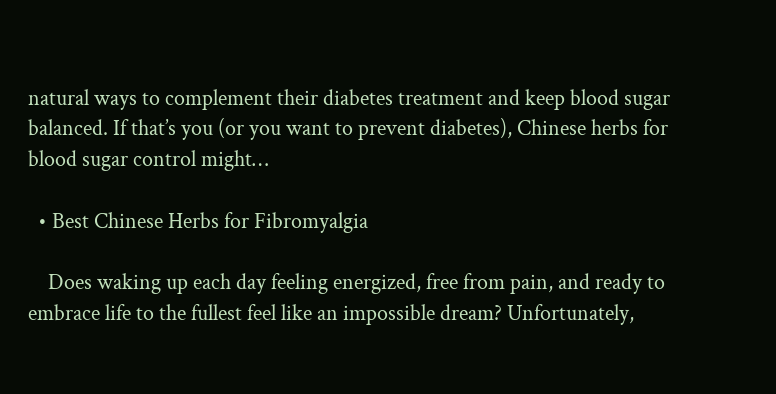natural ways to complement their diabetes treatment and keep blood sugar balanced. If that’s you (or you want to prevent diabetes), Chinese herbs for blood sugar control might…

  • Best Chinese Herbs for Fibromyalgia

    Does waking up each day feeling energized, free from pain, and ready to embrace life to the fullest feel like an impossible dream? Unfortunately,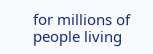for millions of people living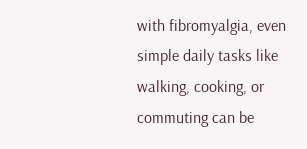with fibromyalgia, even simple daily tasks like walking, cooking, or commuting can be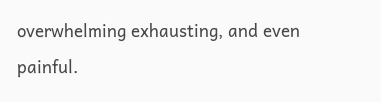overwhelming exhausting, and even painful.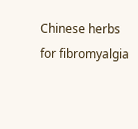Chinese herbs for fibromyalgia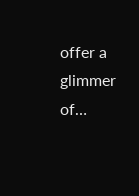offer a glimmer of…